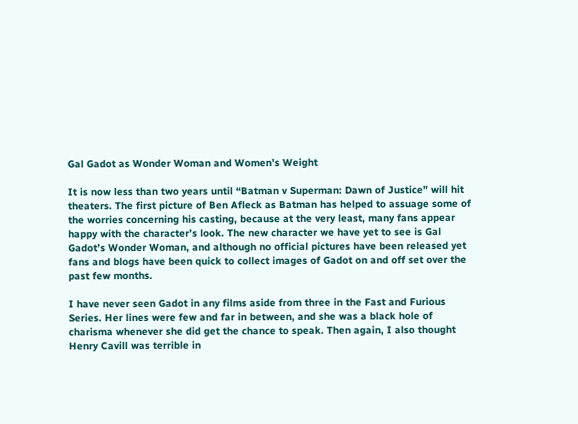Gal Gadot as Wonder Woman and Women’s Weight

It is now less than two years until “Batman v Superman: Dawn of Justice” will hit theaters. The first picture of Ben Afleck as Batman has helped to assuage some of the worries concerning his casting, because at the very least, many fans appear happy with the character’s look. The new character we have yet to see is Gal Gadot’s Wonder Woman, and although no official pictures have been released yet fans and blogs have been quick to collect images of Gadot on and off set over the past few months.

I have never seen Gadot in any films aside from three in the Fast and Furious Series. Her lines were few and far in between, and she was a black hole of charisma whenever she did get the chance to speak. Then again, I also thought Henry Cavill was terrible in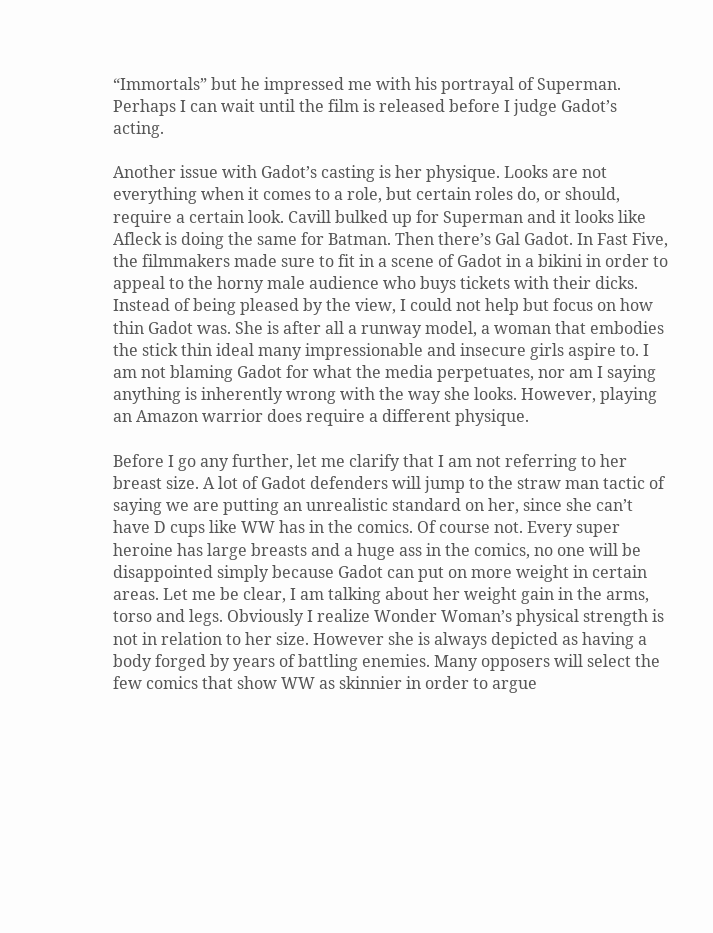“Immortals” but he impressed me with his portrayal of Superman. Perhaps I can wait until the film is released before I judge Gadot’s acting.

Another issue with Gadot’s casting is her physique. Looks are not everything when it comes to a role, but certain roles do, or should, require a certain look. Cavill bulked up for Superman and it looks like Afleck is doing the same for Batman. Then there’s Gal Gadot. In Fast Five, the filmmakers made sure to fit in a scene of Gadot in a bikini in order to appeal to the horny male audience who buys tickets with their dicks. Instead of being pleased by the view, I could not help but focus on how thin Gadot was. She is after all a runway model, a woman that embodies the stick thin ideal many impressionable and insecure girls aspire to. I am not blaming Gadot for what the media perpetuates, nor am I saying anything is inherently wrong with the way she looks. However, playing an Amazon warrior does require a different physique.

Before I go any further, let me clarify that I am not referring to her breast size. A lot of Gadot defenders will jump to the straw man tactic of saying we are putting an unrealistic standard on her, since she can’t have D cups like WW has in the comics. Of course not. Every super heroine has large breasts and a huge ass in the comics, no one will be disappointed simply because Gadot can put on more weight in certain areas. Let me be clear, I am talking about her weight gain in the arms, torso and legs. Obviously I realize Wonder Woman’s physical strength is not in relation to her size. However she is always depicted as having a body forged by years of battling enemies. Many opposers will select the few comics that show WW as skinnier in order to argue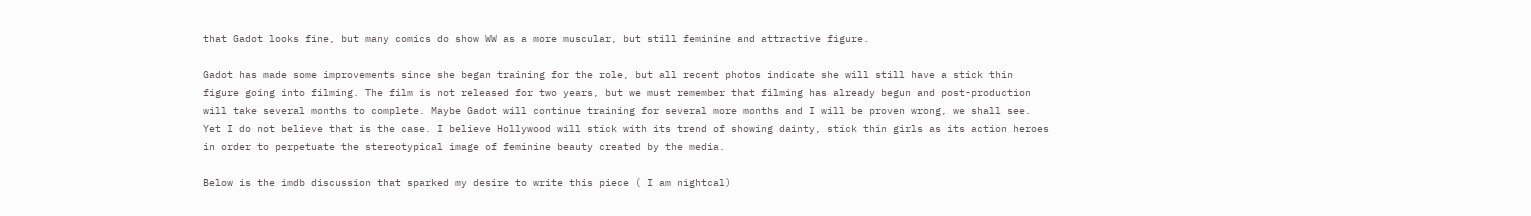that Gadot looks fine, but many comics do show WW as a more muscular, but still feminine and attractive figure.

Gadot has made some improvements since she began training for the role, but all recent photos indicate she will still have a stick thin figure going into filming. The film is not released for two years, but we must remember that filming has already begun and post-production will take several months to complete. Maybe Gadot will continue training for several more months and I will be proven wrong, we shall see. Yet I do not believe that is the case. I believe Hollywood will stick with its trend of showing dainty, stick thin girls as its action heroes in order to perpetuate the stereotypical image of feminine beauty created by the media.

Below is the imdb discussion that sparked my desire to write this piece ( I am nightcal)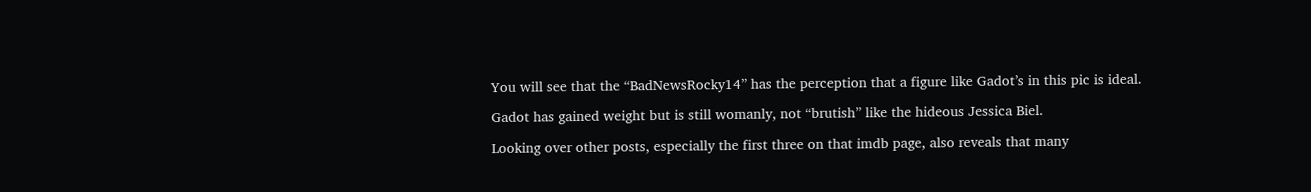You will see that the “BadNewsRocky14” has the perception that a figure like Gadot’s in this pic is ideal.

Gadot has gained weight but is still womanly, not “brutish” like the hideous Jessica Biel.

Looking over other posts, especially the first three on that imdb page, also reveals that many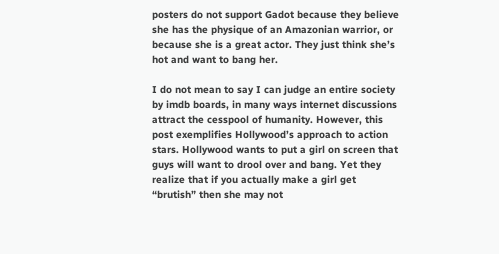posters do not support Gadot because they believe she has the physique of an Amazonian warrior, or because she is a great actor. They just think she’s hot and want to bang her.

I do not mean to say I can judge an entire society by imdb boards, in many ways internet discussions attract the cesspool of humanity. However, this post exemplifies Hollywood’s approach to action stars. Hollywood wants to put a girl on screen that guys will want to drool over and bang. Yet they realize that if you actually make a girl get “brutish” then she may not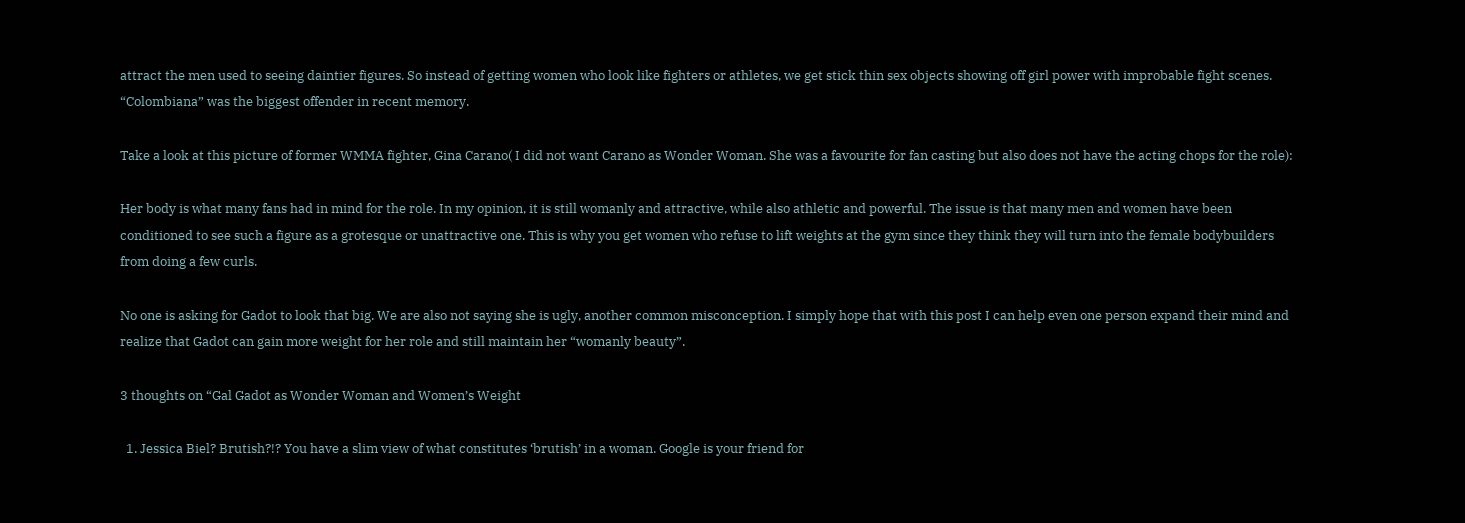attract the men used to seeing daintier figures. So instead of getting women who look like fighters or athletes, we get stick thin sex objects showing off girl power with improbable fight scenes. “Colombiana” was the biggest offender in recent memory.

Take a look at this picture of former WMMA fighter, Gina Carano( I did not want Carano as Wonder Woman. She was a favourite for fan casting but also does not have the acting chops for the role):

Her body is what many fans had in mind for the role. In my opinion, it is still womanly and attractive, while also athletic and powerful. The issue is that many men and women have been conditioned to see such a figure as a grotesque or unattractive one. This is why you get women who refuse to lift weights at the gym since they think they will turn into the female bodybuilders from doing a few curls.

No one is asking for Gadot to look that big. We are also not saying she is ugly, another common misconception. I simply hope that with this post I can help even one person expand their mind and realize that Gadot can gain more weight for her role and still maintain her “womanly beauty”.

3 thoughts on “Gal Gadot as Wonder Woman and Women’s Weight

  1. Jessica Biel? Brutish?!? You have a slim view of what constitutes ‘brutish’ in a woman. Google is your friend for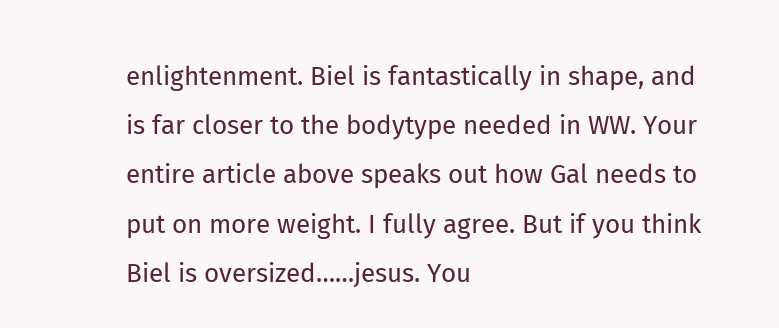enlightenment. Biel is fantastically in shape, and is far closer to the bodytype needed in WW. Your entire article above speaks out how Gal needs to put on more weight. I fully agree. But if you think Biel is oversized……jesus. You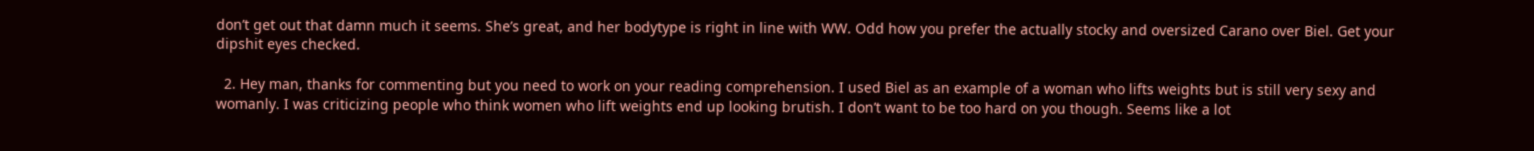don’t get out that damn much it seems. She’s great, and her bodytype is right in line with WW. Odd how you prefer the actually stocky and oversized Carano over Biel. Get your dipshit eyes checked.

  2. Hey man, thanks for commenting but you need to work on your reading comprehension. I used Biel as an example of a woman who lifts weights but is still very sexy and womanly. I was criticizing people who think women who lift weights end up looking brutish. I don’t want to be too hard on you though. Seems like a lot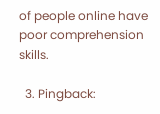of people online have poor comprehension skills.

  3. Pingback: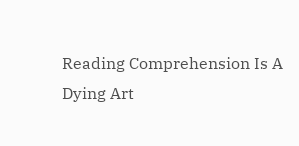Reading Comprehension Is A Dying Art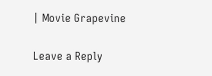| Movie Grapevine

Leave a Reply